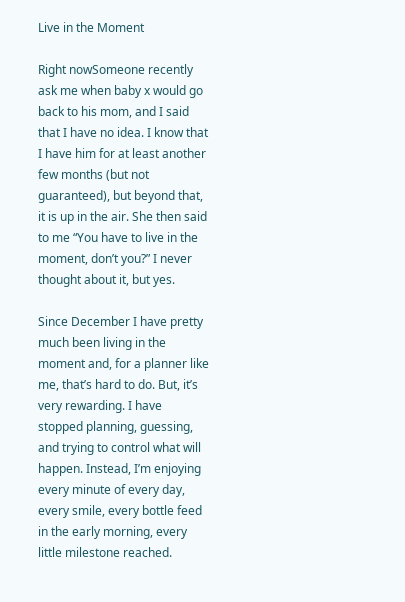Live in the Moment

Right nowSomeone recently ask me when baby x would go back to his mom, and I said that I have no idea. I know that I have him for at least another few months (but not guaranteed), but beyond that, it is up in the air. She then said to me “You have to live in the moment, don’t you?” I never thought about it, but yes.

Since December I have pretty much been living in the moment and, for a planner like me, that’s hard to do. But, it’s very rewarding. I have stopped planning, guessing, and trying to control what will happen. Instead, I’m enjoying every minute of every day, every smile, every bottle feed in the early morning, every little milestone reached.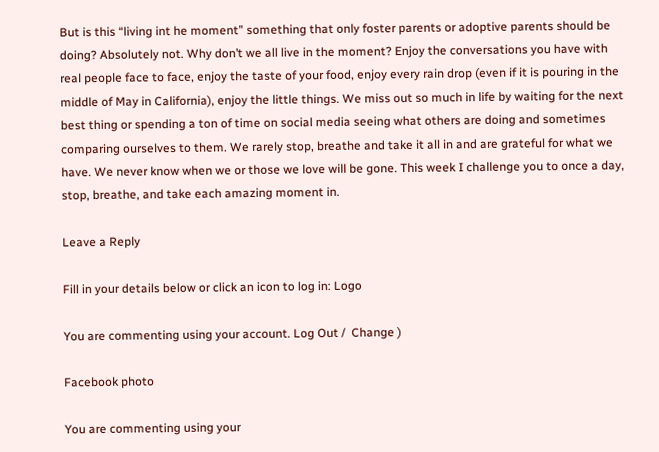But is this “living int he moment” something that only foster parents or adoptive parents should be doing? Absolutely not. Why don’t we all live in the moment? Enjoy the conversations you have with real people face to face, enjoy the taste of your food, enjoy every rain drop (even if it is pouring in the middle of May in California), enjoy the little things. We miss out so much in life by waiting for the next best thing or spending a ton of time on social media seeing what others are doing and sometimes comparing ourselves to them. We rarely stop, breathe and take it all in and are grateful for what we have. We never know when we or those we love will be gone. This week I challenge you to once a day, stop, breathe, and take each amazing moment in.

Leave a Reply

Fill in your details below or click an icon to log in: Logo

You are commenting using your account. Log Out /  Change )

Facebook photo

You are commenting using your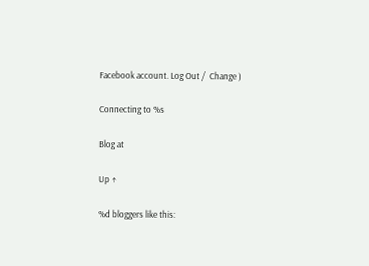Facebook account. Log Out /  Change )

Connecting to %s

Blog at

Up ↑

%d bloggers like this: